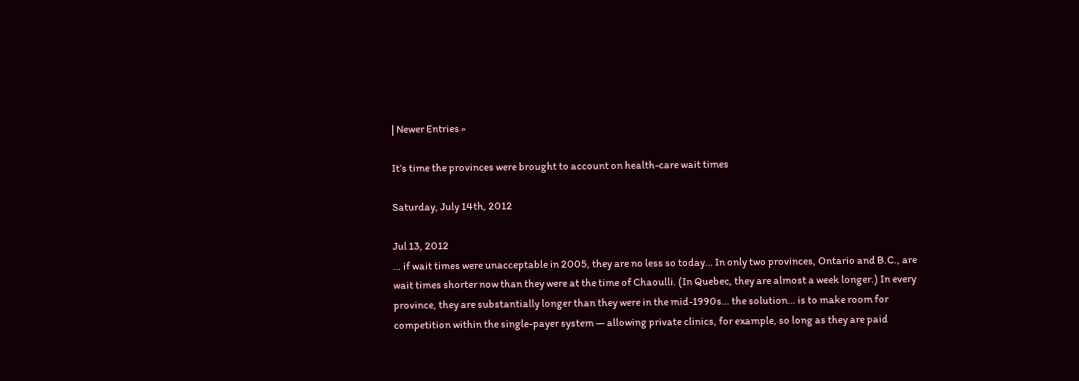| Newer Entries »

It’s time the provinces were brought to account on health-care wait times

Saturday, July 14th, 2012

Jul 13, 2012
… if wait times were unacceptable in 2005, they are no less so today… In only two provinces, Ontario and B.C., are wait times shorter now than they were at the time of Chaoulli. (In Quebec, they are almost a week longer.) In every province, they are substantially longer than they were in the mid-1990s… the solution… is to make room for competition within the single-payer system — allowing private clinics, for example, so long as they are paid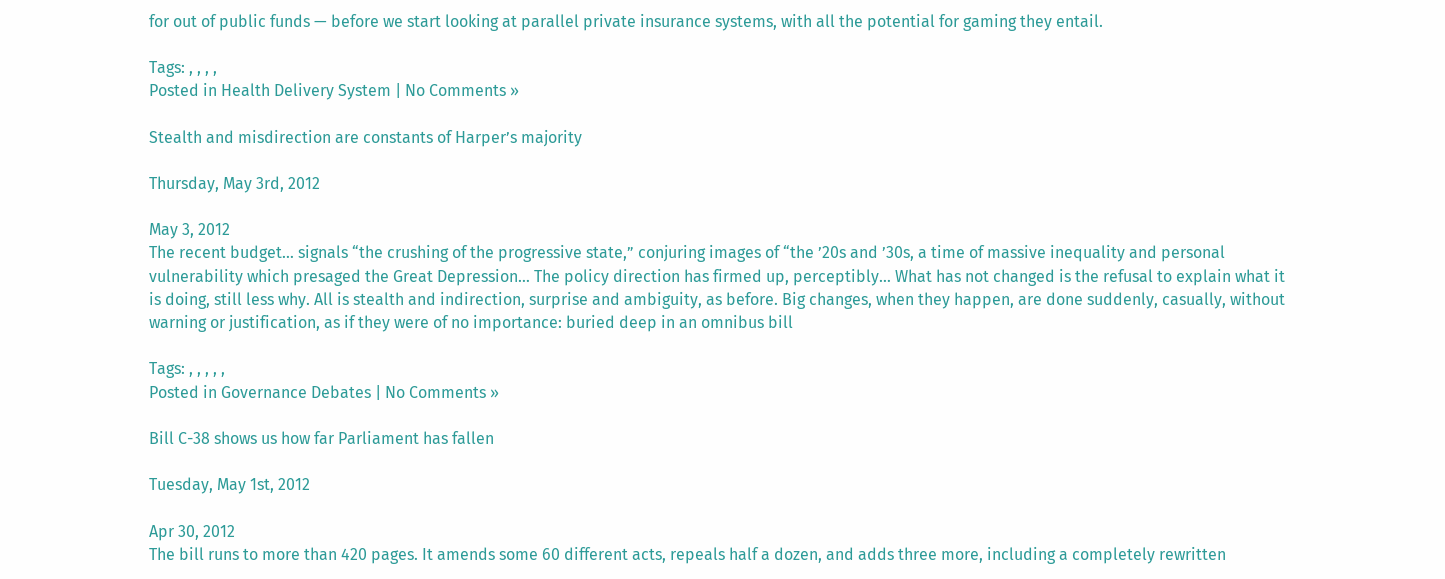for out of public funds — before we start looking at parallel private insurance systems, with all the potential for gaming they entail.

Tags: , , , ,
Posted in Health Delivery System | No Comments »

Stealth and misdirection are constants of Harper’s majority

Thursday, May 3rd, 2012

May 3, 2012
The recent budget… signals “the crushing of the progressive state,” conjuring images of “the ’20s and ’30s, a time of massive inequality and personal vulnerability which presaged the Great Depression… The policy direction has firmed up, perceptibly… What has not changed is the refusal to explain what it is doing, still less why. All is stealth and indirection, surprise and ambiguity, as before. Big changes, when they happen, are done suddenly, casually, without warning or justification, as if they were of no importance: buried deep in an omnibus bill

Tags: , , , , ,
Posted in Governance Debates | No Comments »

Bill C-38 shows us how far Parliament has fallen

Tuesday, May 1st, 2012

Apr 30, 2012
The bill runs to more than 420 pages. It amends some 60 different acts, repeals half a dozen, and adds three more, including a completely rewritten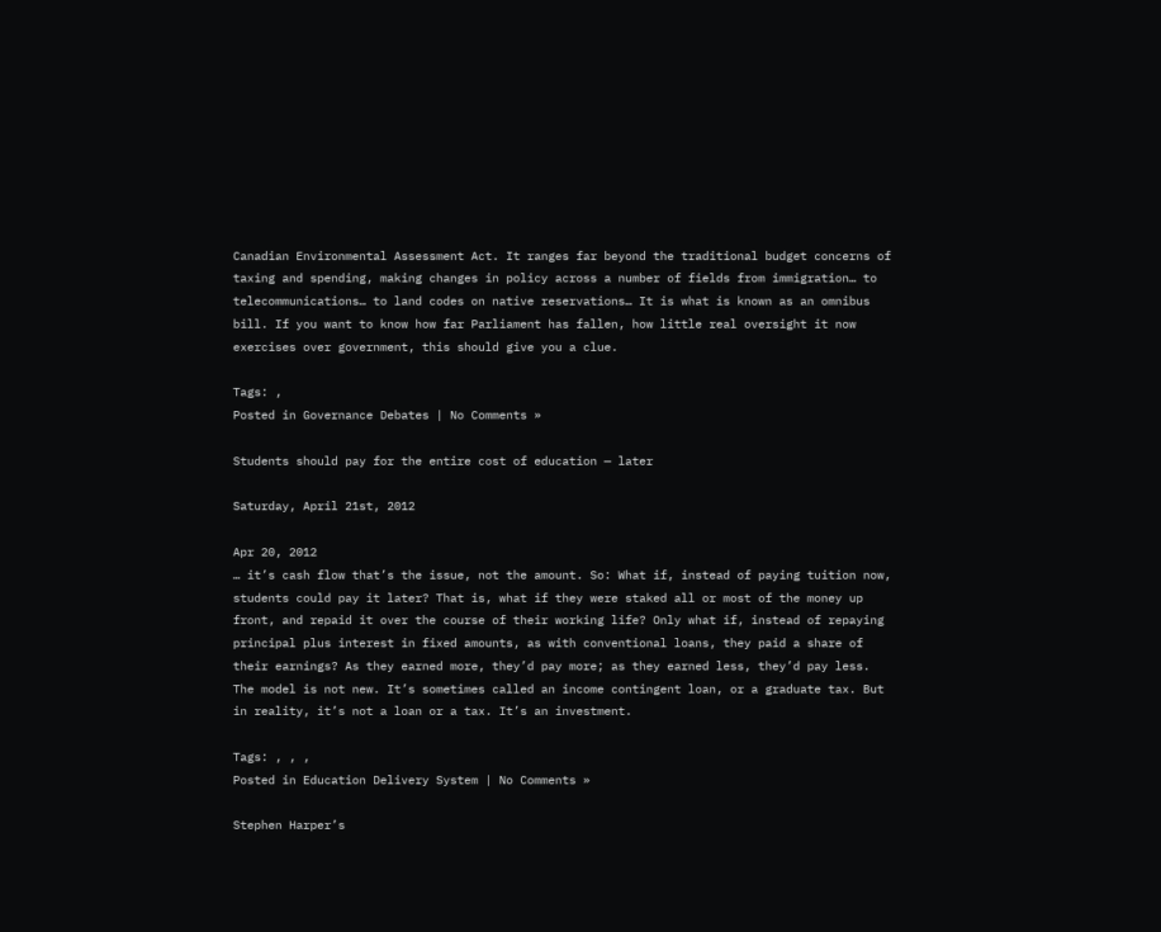Canadian Environmental Assessment Act. It ranges far beyond the traditional budget concerns of taxing and spending, making changes in policy across a number of fields from immigration… to telecommunications… to land codes on native reservations… It is what is known as an omnibus bill. If you want to know how far Parliament has fallen, how little real oversight it now exercises over government, this should give you a clue.

Tags: ,
Posted in Governance Debates | No Comments »

Students should pay for the entire cost of education — later

Saturday, April 21st, 2012

Apr 20, 2012
… it’s cash flow that’s the issue, not the amount. So: What if, instead of paying tuition now, students could pay it later? That is, what if they were staked all or most of the money up front, and repaid it over the course of their working life? Only what if, instead of repaying principal plus interest in fixed amounts, as with conventional loans, they paid a share of their earnings? As they earned more, they’d pay more; as they earned less, they’d pay less. The model is not new. It’s sometimes called an income contingent loan, or a graduate tax. But in reality, it’s not a loan or a tax. It’s an investment.

Tags: , , ,
Posted in Education Delivery System | No Comments »

Stephen Harper’s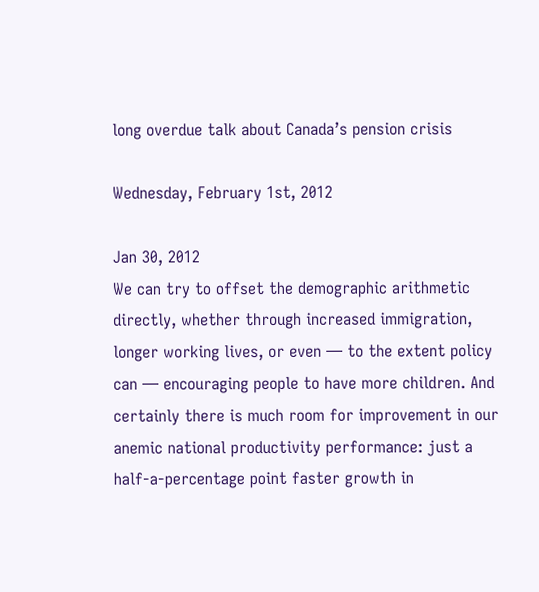long overdue talk about Canada’s pension crisis

Wednesday, February 1st, 2012

Jan 30, 2012
We can try to offset the demographic arithmetic directly, whether through increased immigration, longer working lives, or even — to the extent policy can — encouraging people to have more children. And certainly there is much room for improvement in our anemic national productivity performance: just a half-a-percentage point faster growth in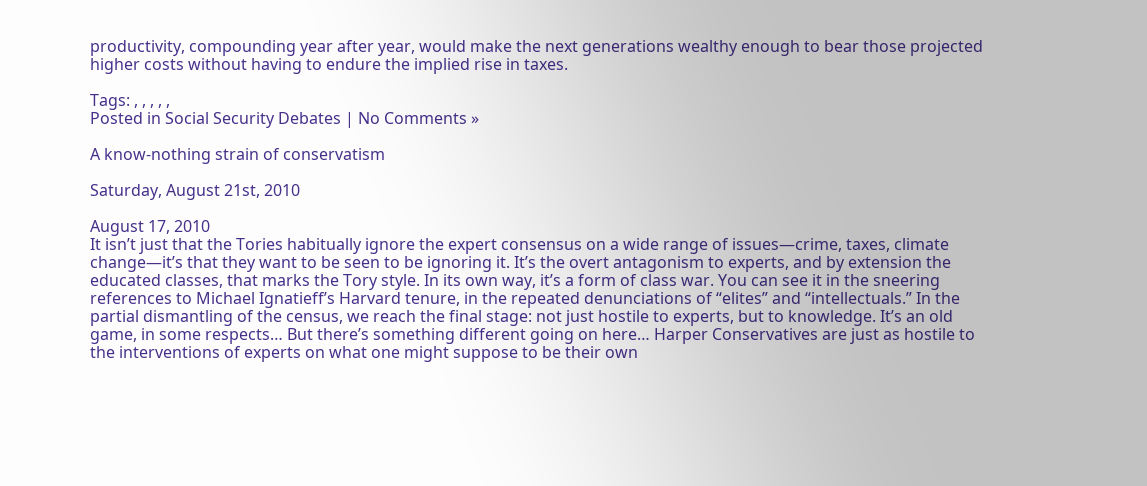productivity, compounding year after year, would make the next generations wealthy enough to bear those projected higher costs without having to endure the implied rise in taxes.

Tags: , , , , ,
Posted in Social Security Debates | No Comments »

A know-nothing strain of conservatism

Saturday, August 21st, 2010

August 17, 2010
It isn’t just that the Tories habitually ignore the expert consensus on a wide range of issues—crime, taxes, climate change—it’s that they want to be seen to be ignoring it. It’s the overt antagonism to experts, and by extension the educated classes, that marks the Tory style. In its own way, it’s a form of class war. You can see it in the sneering references to Michael Ignatieff’s Harvard tenure, in the repeated denunciations of “elites” and “intellectuals.” In the partial dismantling of the census, we reach the final stage: not just hostile to experts, but to knowledge. It’s an old game, in some respects… But there’s something different going on here… Harper Conservatives are just as hostile to the interventions of experts on what one might suppose to be their own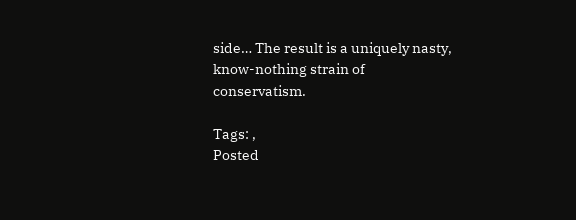side… The result is a uniquely nasty, know-nothing strain of conservatism.

Tags: ,
Posted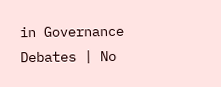in Governance Debates | No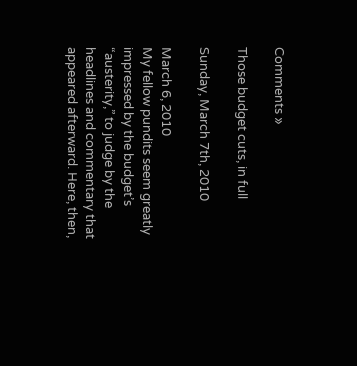Comments »

Those budget cuts, in full

Sunday, March 7th, 2010

March 6, 2010
My fellow pundits seem greatly impressed by the budget’s “austerity,” to judge by the headlines and commentary that appeared afterward. Here, then,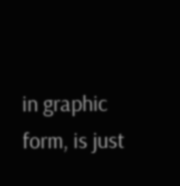in graphic form, is just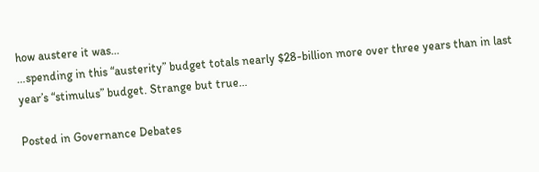how austere it was…
…spending in this “austerity” budget totals nearly $28-billion more over three years than in last year’s “stimulus” budget. Strange but true…

Posted in Governance Debates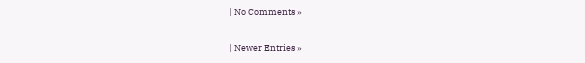| No Comments »

| Newer Entries »